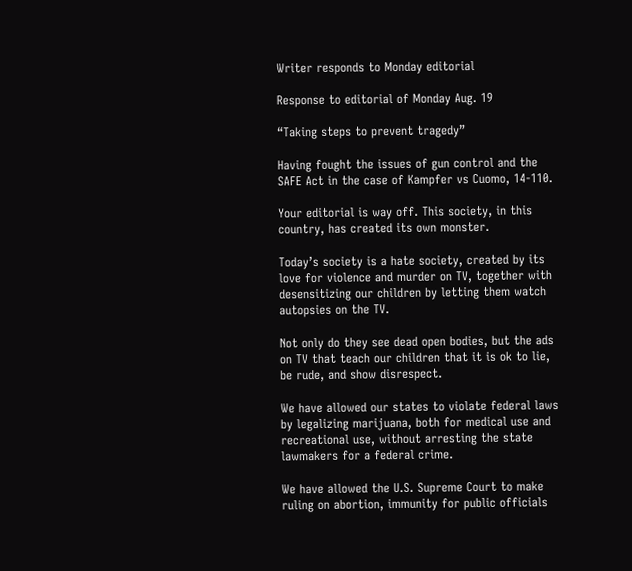Writer responds to Monday editorial

Response to editorial of Monday Aug. 19

“Taking steps to prevent tragedy”

Having fought the issues of gun control and the SAFE Act in the case of Kampfer vs Cuomo, 14-110.

Your editorial is way off. This society, in this country, has created its own monster.

Today’s society is a hate society, created by its love for violence and murder on TV, together with desensitizing our children by letting them watch autopsies on the TV.

Not only do they see dead open bodies, but the ads on TV that teach our children that it is ok to lie, be rude, and show disrespect.

We have allowed our states to violate federal laws by legalizing marijuana, both for medical use and recreational use, without arresting the state lawmakers for a federal crime.

We have allowed the U.S. Supreme Court to make ruling on abortion, immunity for public officials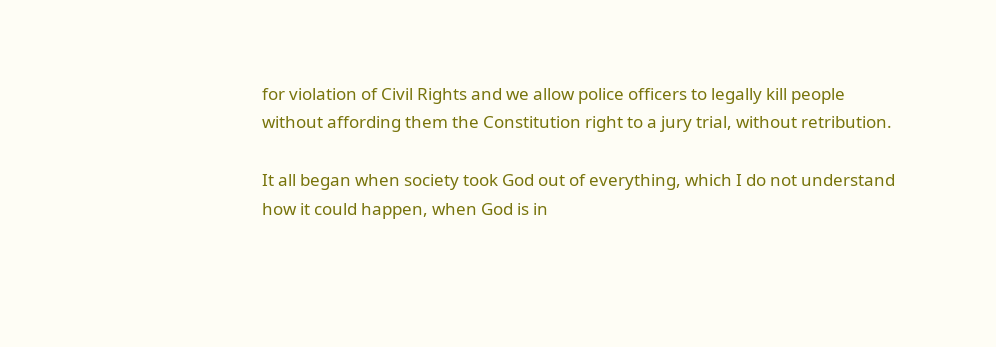for violation of Civil Rights and we allow police officers to legally kill people without affording them the Constitution right to a jury trial, without retribution.

It all began when society took God out of everything, which I do not understand how it could happen, when God is in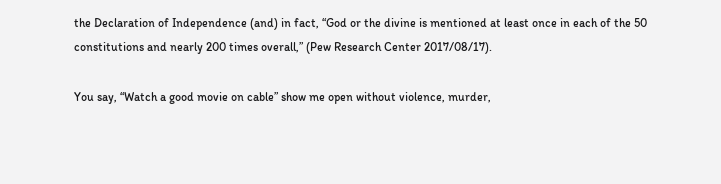the Declaration of Independence (and) in fact, “God or the divine is mentioned at least once in each of the 50 constitutions and nearly 200 times overall,” (Pew Research Center 2017/08/17).

You say, “Watch a good movie on cable” show me open without violence, murder,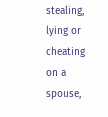stealing, lying or cheating on a spouse,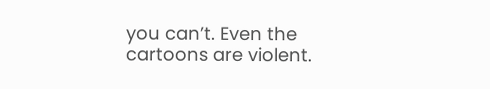you can’t. Even the cartoons are violent.